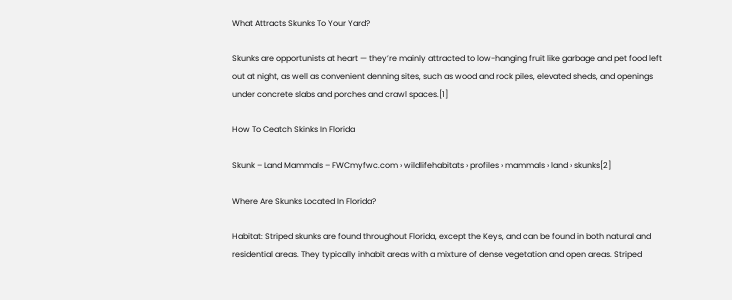What Attracts Skunks To Your Yard?

Skunks are opportunists at heart — they’re mainly attracted to low-hanging fruit like garbage and pet food left out at night, as well as convenient denning sites, such as wood and rock piles, elevated sheds, and openings under concrete slabs and porches and crawl spaces.[1]

How To Ceatch Skinks In Florida

Skunk – Land Mammals – FWCmyfwc.com › wildlifehabitats › profiles › mammals › land › skunks[2]

Where Are Skunks Located In Florida?

Habitat: Striped skunks are found throughout Florida, except the Keys, and can be found in both natural and residential areas. They typically inhabit areas with a mixture of dense vegetation and open areas. Striped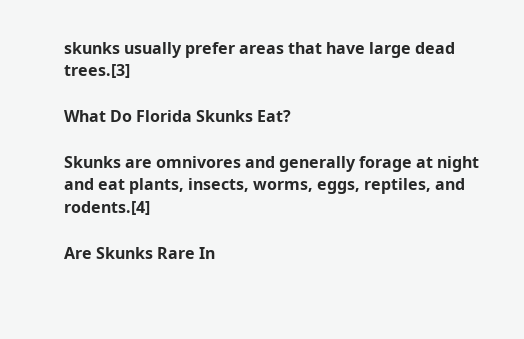skunks usually prefer areas that have large dead trees.[3]

What Do Florida Skunks Eat?

Skunks are omnivores and generally forage at night and eat plants, insects, worms, eggs, reptiles, and rodents.[4]

Are Skunks Rare In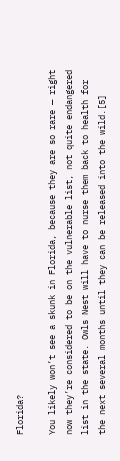Florida?

You likely won’t see a skunk in Florida, because they are so rare — right now they’re considered to be on the vulnerable list, not quite endangered list in the state. Owls Nest will have to nurse them back to health for the next several months until they can be released into the wild.[5]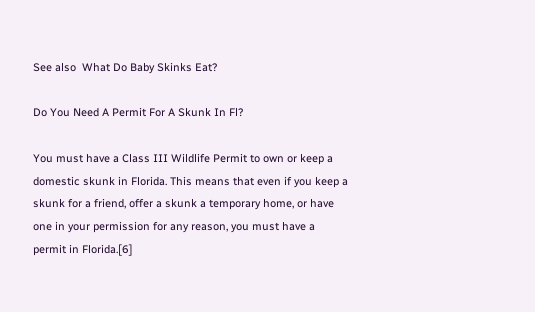See also  What Do Baby Skinks Eat?

Do You Need A Permit For A Skunk In Fl?

You must have a Class III Wildlife Permit to own or keep a domestic skunk in Florida. This means that even if you keep a skunk for a friend, offer a skunk a temporary home, or have one in your permission for any reason, you must have a permit in Florida.[6]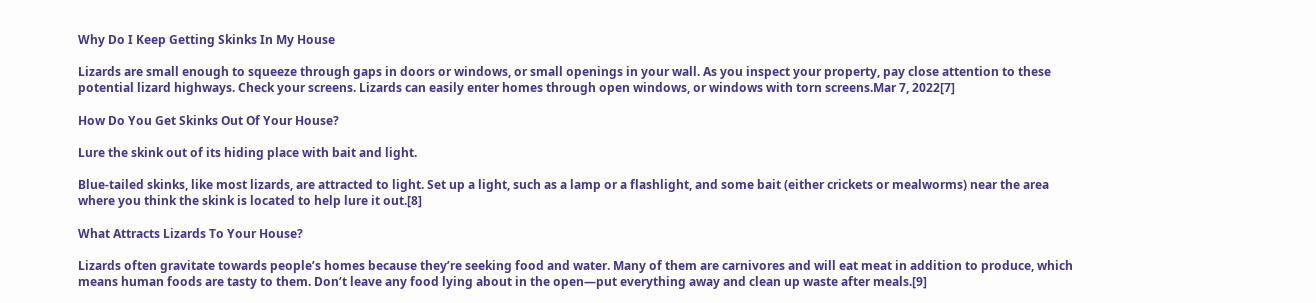Why Do I Keep Getting Skinks In My House

Lizards are small enough to squeeze through gaps in doors or windows, or small openings in your wall. As you inspect your property, pay close attention to these potential lizard highways. Check your screens. Lizards can easily enter homes through open windows, or windows with torn screens.Mar 7, 2022[7]

How Do You Get Skinks Out Of Your House?

Lure the skink out of its hiding place with bait and light.

Blue-tailed skinks, like most lizards, are attracted to light. Set up a light, such as a lamp or a flashlight, and some bait (either crickets or mealworms) near the area where you think the skink is located to help lure it out.[8]

What Attracts Lizards To Your House?

Lizards often gravitate towards people’s homes because they’re seeking food and water. Many of them are carnivores and will eat meat in addition to produce, which means human foods are tasty to them. Don’t leave any food lying about in the open—put everything away and clean up waste after meals.[9]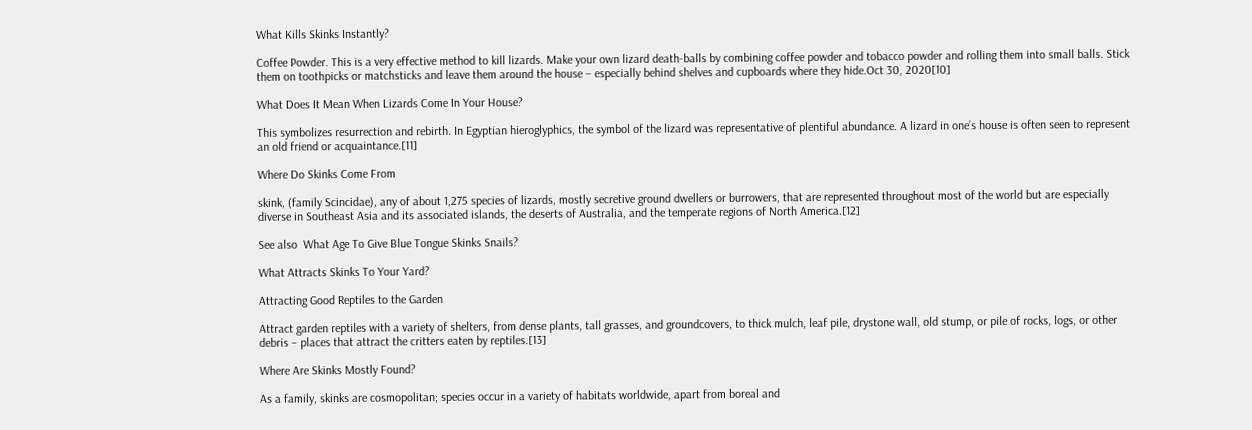What Kills Skinks Instantly?

Coffee Powder. This is a very effective method to kill lizards. Make your own lizard death-balls by combining coffee powder and tobacco powder and rolling them into small balls. Stick them on toothpicks or matchsticks and leave them around the house – especially behind shelves and cupboards where they hide.Oct 30, 2020[10]

What Does It Mean When Lizards Come In Your House?

This symbolizes resurrection and rebirth. In Egyptian hieroglyphics, the symbol of the lizard was representative of plentiful abundance. A lizard in one’s house is often seen to represent an old friend or acquaintance.[11]

Where Do Skinks Come From

skink, (family Scincidae), any of about 1,275 species of lizards, mostly secretive ground dwellers or burrowers, that are represented throughout most of the world but are especially diverse in Southeast Asia and its associated islands, the deserts of Australia, and the temperate regions of North America.[12]

See also  What Age To Give Blue Tongue Skinks Snails?

What Attracts Skinks To Your Yard?

Attracting Good Reptiles to the Garden

Attract garden reptiles with a variety of shelters, from dense plants, tall grasses, and groundcovers, to thick mulch, leaf pile, drystone wall, old stump, or pile of rocks, logs, or other debris – places that attract the critters eaten by reptiles.[13]

Where Are Skinks Mostly Found?

As a family, skinks are cosmopolitan; species occur in a variety of habitats worldwide, apart from boreal and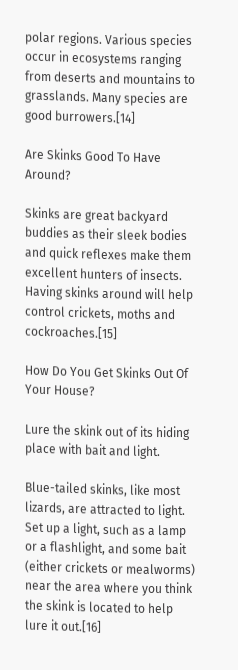polar regions. Various species occur in ecosystems ranging from deserts and mountains to grasslands. Many species are good burrowers.[14]

Are Skinks Good To Have Around?

Skinks are great backyard buddies as their sleek bodies and quick reflexes make them excellent hunters of insects. Having skinks around will help control crickets, moths and cockroaches.[15]

How Do You Get Skinks Out Of Your House?

Lure the skink out of its hiding place with bait and light.

Blue-tailed skinks, like most lizards, are attracted to light. Set up a light, such as a lamp or a flashlight, and some bait (either crickets or mealworms) near the area where you think the skink is located to help lure it out.[16]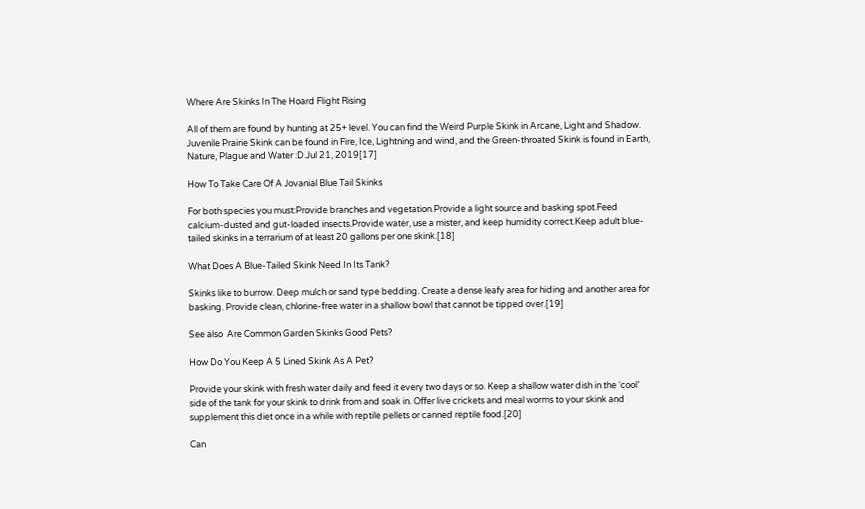Where Are Skinks In The Hoard Flight Rising

All of them are found by hunting at 25+ level. You can find the Weird Purple Skink in Arcane, Light and Shadow. Juvenile Prairie Skink can be found in Fire, Ice, Lightning and wind, and the Green-throated Skink is found in Earth, Nature, Plague and Water :D.Jul 21, 2019[17]

How To Take Care Of A Jovanial Blue Tail Skinks

For both species you must:Provide branches and vegetation.Provide a light source and basking spot.Feed calcium-dusted and gut-loaded insects.Provide water, use a mister, and keep humidity correct.Keep adult blue-tailed skinks in a terrarium of at least 20 gallons per one skink.[18]

What Does A Blue-Tailed Skink Need In Its Tank?

Skinks like to burrow. Deep mulch or sand type bedding. Create a dense leafy area for hiding and another area for basking. Provide clean, chlorine-free water in a shallow bowl that cannot be tipped over.[19]

See also  Are Common Garden Skinks Good Pets?

How Do You Keep A 5 Lined Skink As A Pet?

Provide your skink with fresh water daily and feed it every two days or so. Keep a shallow water dish in the ‘cool’ side of the tank for your skink to drink from and soak in. Offer live crickets and meal worms to your skink and supplement this diet once in a while with reptile pellets or canned reptile food.[20]

Can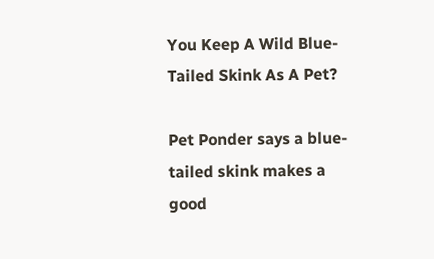You Keep A Wild Blue-Tailed Skink As A Pet?

Pet Ponder says a blue-tailed skink makes a good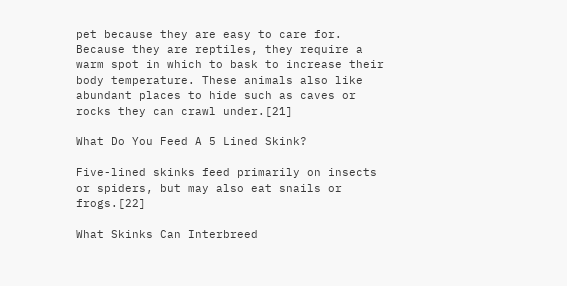pet because they are easy to care for. Because they are reptiles, they require a warm spot in which to bask to increase their body temperature. These animals also like abundant places to hide such as caves or rocks they can crawl under.[21]

What Do You Feed A 5 Lined Skink?

Five-lined skinks feed primarily on insects or spiders, but may also eat snails or frogs.[22]

What Skinks Can Interbreed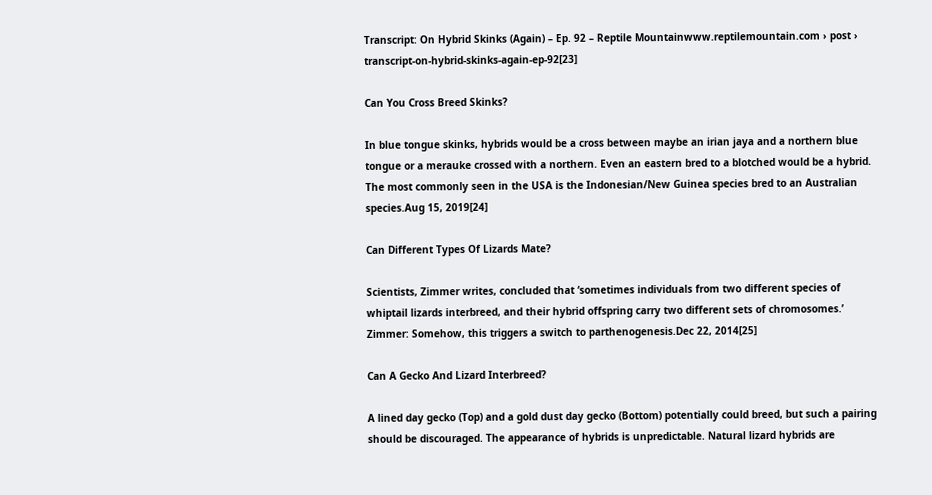Transcript: On Hybrid Skinks (Again) – Ep. 92 – Reptile Mountainwww.reptilemountain.com › post › transcript-on-hybrid-skinks-again-ep-92[23]

Can You Cross Breed Skinks?

In blue tongue skinks, hybrids would be a cross between maybe an irian jaya and a northern blue tongue or a merauke crossed with a northern. Even an eastern bred to a blotched would be a hybrid. The most commonly seen in the USA is the Indonesian/New Guinea species bred to an Australian species.Aug 15, 2019[24]

Can Different Types Of Lizards Mate?

Scientists, Zimmer writes, concluded that ‘sometimes individuals from two different species of whiptail lizards interbreed, and their hybrid offspring carry two different sets of chromosomes.’ Zimmer: Somehow, this triggers a switch to parthenogenesis.Dec 22, 2014[25]

Can A Gecko And Lizard Interbreed?

A lined day gecko (Top) and a gold dust day gecko (Bottom) potentially could breed, but such a pairing should be discouraged. The appearance of hybrids is unpredictable. Natural lizard hybrids are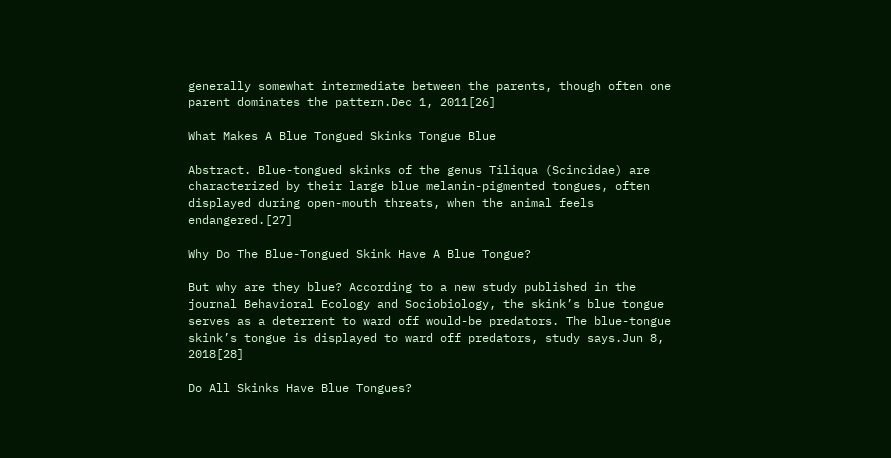generally somewhat intermediate between the parents, though often one parent dominates the pattern.Dec 1, 2011[26]

What Makes A Blue Tongued Skinks Tongue Blue

Abstract. Blue-tongued skinks of the genus Tiliqua (Scincidae) are characterized by their large blue melanin-pigmented tongues, often displayed during open-mouth threats, when the animal feels endangered.[27]

Why Do The Blue-Tongued Skink Have A Blue Tongue?

But why are they blue? According to a new study published in the journal Behavioral Ecology and Sociobiology, the skink’s blue tongue serves as a deterrent to ward off would-be predators. The blue-tongue skink’s tongue is displayed to ward off predators, study says.Jun 8, 2018[28]

Do All Skinks Have Blue Tongues?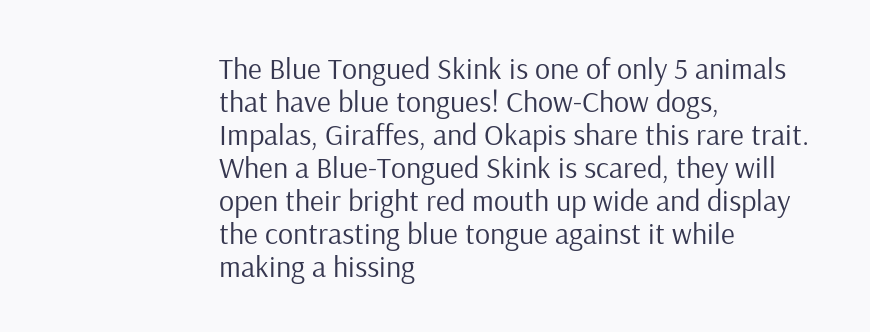The Blue Tongued Skink is one of only 5 animals that have blue tongues! Chow-Chow dogs, Impalas, Giraffes, and Okapis share this rare trait. When a Blue-Tongued Skink is scared, they will open their bright red mouth up wide and display the contrasting blue tongue against it while making a hissing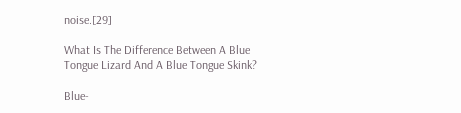noise.[29]

What Is The Difference Between A Blue Tongue Lizard And A Blue Tongue Skink?

Blue-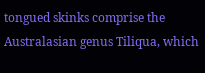tongued skinks comprise the Australasian genus Tiliqua, which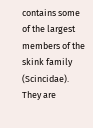contains some of the largest members of the skink family (Scincidae). They are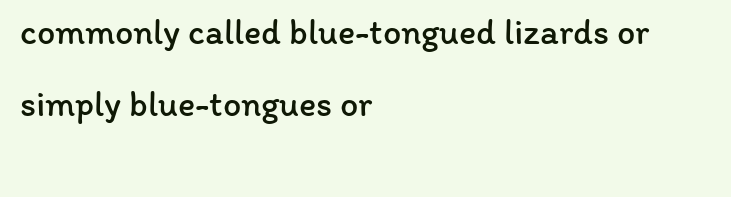commonly called blue-tongued lizards or simply blue-tongues or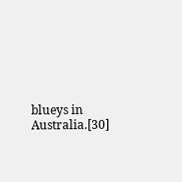blueys in Australia.[30]